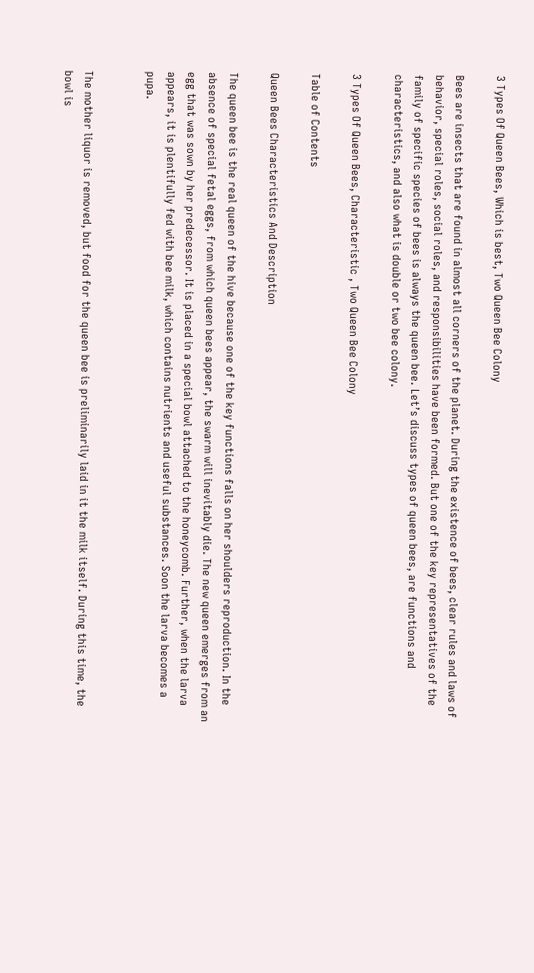3 Types Of Queen Bees, Which is best, Two Queen Bee Colony

Bees are insects that are found in almost all corners of the planet. During the existence of bees, clear rules and laws of behavior, special roles, social roles, and responsibilities have been formed. But one of the key representatives of the family of specific species of bees is always the queen bee. Let’s discuss types of queen bees, are functions and characteristics, and also what is double or two bee colony.

3 Types Of Queen Bees, Characteristic , Two Queen Bee Colony

Table of Contents

Queen Bees Characteristics And Description

The queen bee is the real queen of the hive because one of the key functions falls on her shoulders reproduction. In the absence of special fetal eggs, from which queen bees appear, the swarm will inevitably die. The new queen emerges from an egg that was sown by her predecessor. It is placed in a special bowl attached to the honeycomb. Further, when the larva appears, it is plentifully fed with bee milk, which contains nutrients and useful substances. Soon the larva becomes a pupa.


The mother liquor is removed, but food for the queen bee is preliminarily laid in it the milk itself. During this time, the bowl is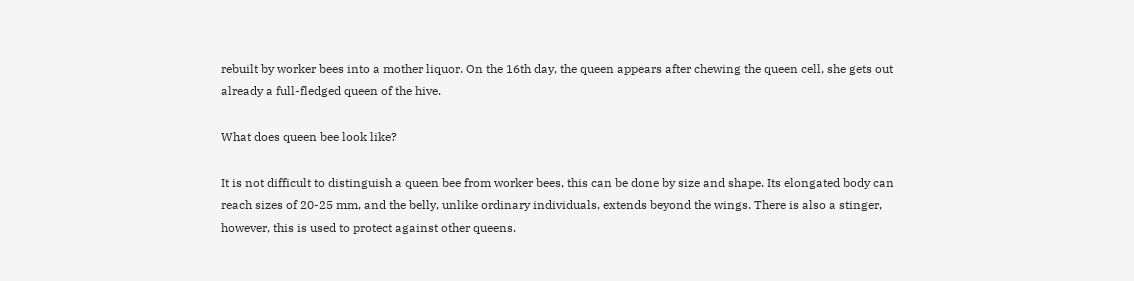rebuilt by worker bees into a mother liquor. On the 16th day, the queen appears after chewing the queen cell, she gets out already a full-fledged queen of the hive.

What does queen bee look like?

It is not difficult to distinguish a queen bee from worker bees, this can be done by size and shape. Its elongated body can reach sizes of 20-25 mm, and the belly, unlike ordinary individuals, extends beyond the wings. There is also a stinger, however, this is used to protect against other queens.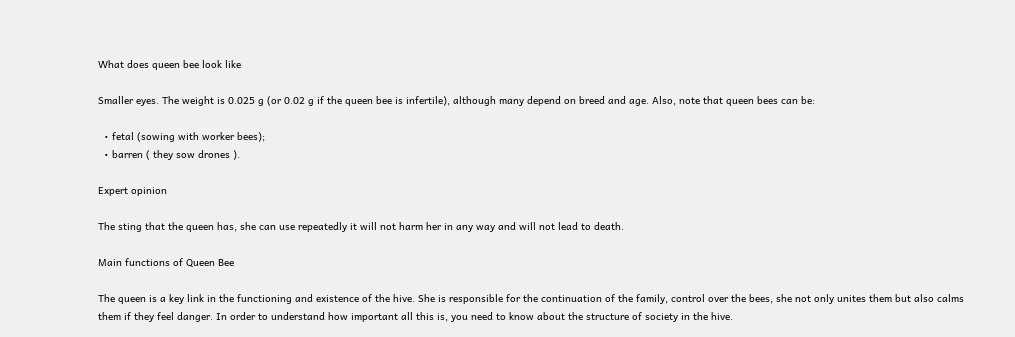What does queen bee look like

Smaller eyes. The weight is 0.025 g (or 0.02 g if the queen bee is infertile), although many depend on breed and age. Also, note that queen bees can be:

  • fetal (sowing with worker bees);
  • barren ( they sow drones ).

Expert opinion

The sting that the queen has, she can use repeatedly it will not harm her in any way and will not lead to death.

Main functions of Queen Bee

The queen is a key link in the functioning and existence of the hive. She is responsible for the continuation of the family, control over the bees, she not only unites them but also calms them if they feel danger. In order to understand how important all this is, you need to know about the structure of society in the hive.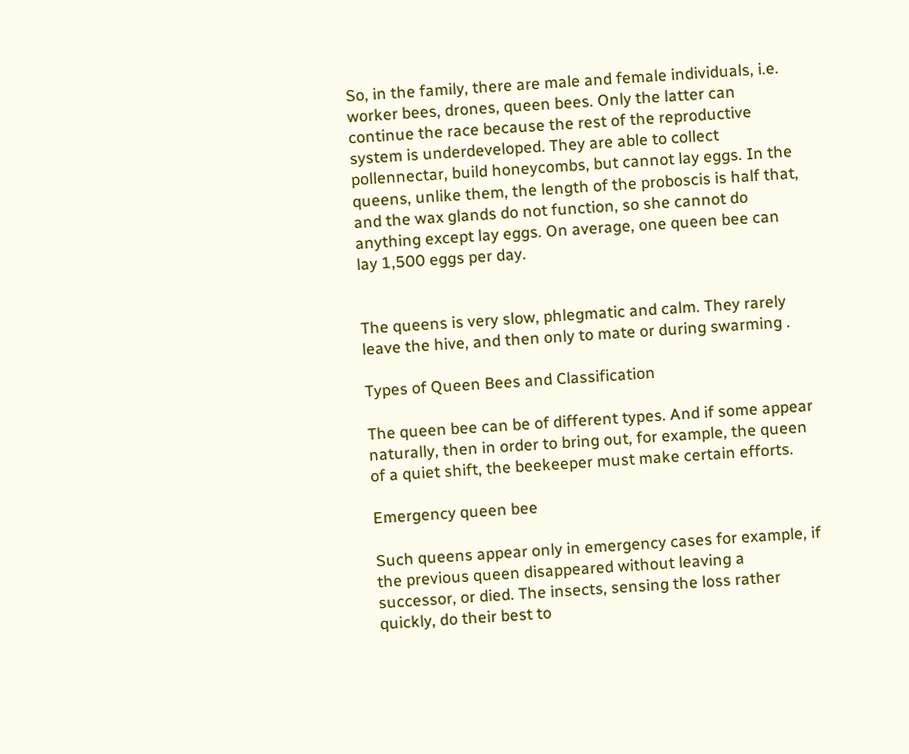So, in the family, there are male and female individuals, i.e. worker bees, drones, queen bees. Only the latter can continue the race because the rest of the reproductive system is underdeveloped. They are able to collect pollennectar, build honeycombs, but cannot lay eggs. In the queens, unlike them, the length of the proboscis is half that, and the wax glands do not function, so she cannot do anything except lay eggs. On average, one queen bee can lay 1,500 eggs per day.


The queens is very slow, phlegmatic and calm. They rarely leave the hive, and then only to mate or during swarming .

Types of Queen Bees and Classification

The queen bee can be of different types. And if some appear naturally, then in order to bring out, for example, the queen of a quiet shift, the beekeeper must make certain efforts.

Emergency queen bee

Such queens appear only in emergency cases for example, if the previous queen disappeared without leaving a successor, or died. The insects, sensing the loss rather quickly, do their best to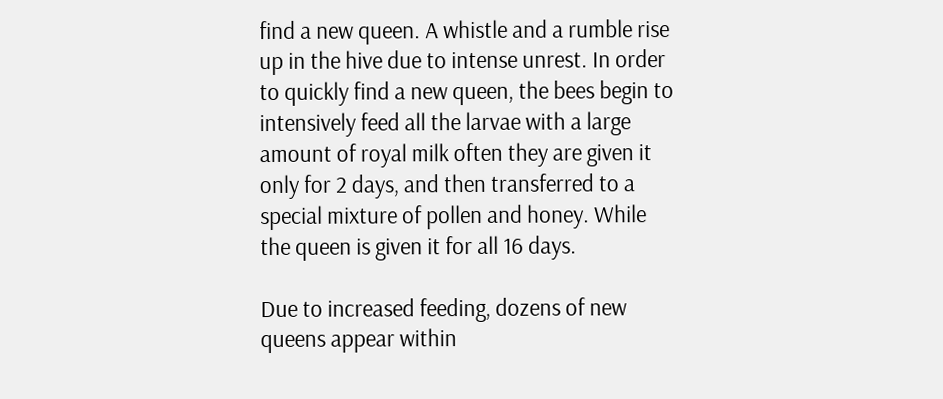find a new queen. A whistle and a rumble rise up in the hive due to intense unrest. In order to quickly find a new queen, the bees begin to intensively feed all the larvae with a large amount of royal milk often they are given it only for 2 days, and then transferred to a special mixture of pollen and honey. While the queen is given it for all 16 days.

Due to increased feeding, dozens of new queens appear within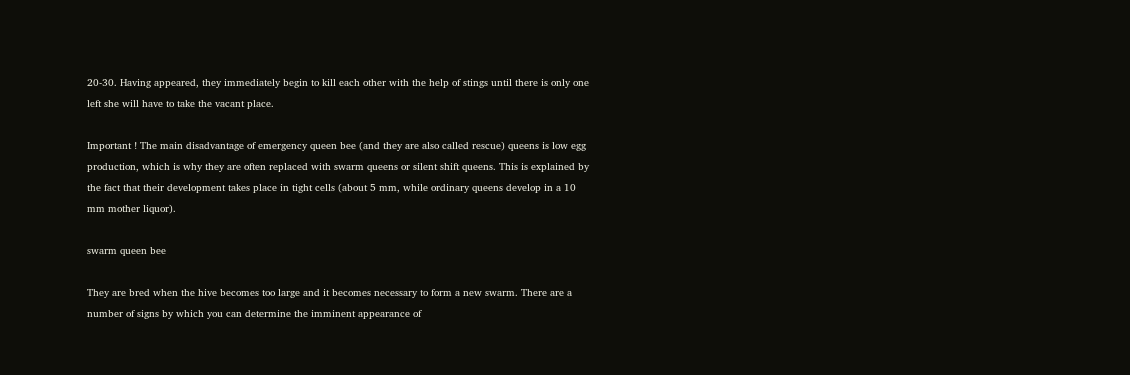20-30. Having appeared, they immediately begin to kill each other with the help of stings until there is only one left she will have to take the vacant place.

Important ! The main disadvantage of emergency queen bee (and they are also called rescue) queens is low egg production, which is why they are often replaced with swarm queens or silent shift queens. This is explained by the fact that their development takes place in tight cells (about 5 mm, while ordinary queens develop in a 10 mm mother liquor).

swarm queen bee

They are bred when the hive becomes too large and it becomes necessary to form a new swarm. There are a number of signs by which you can determine the imminent appearance of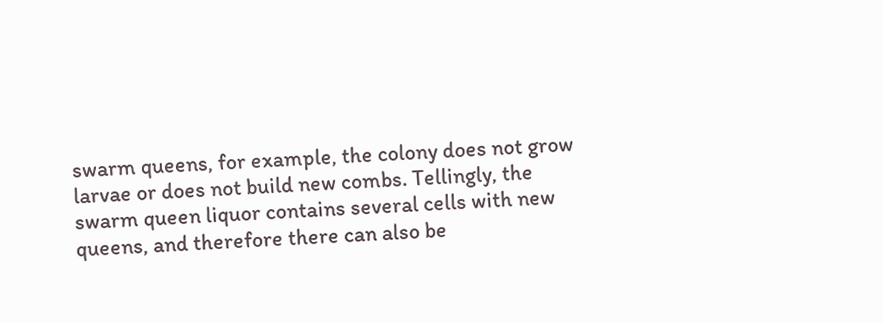swarm queens, for example, the colony does not grow larvae or does not build new combs. Tellingly, the swarm queen liquor contains several cells with new queens, and therefore there can also be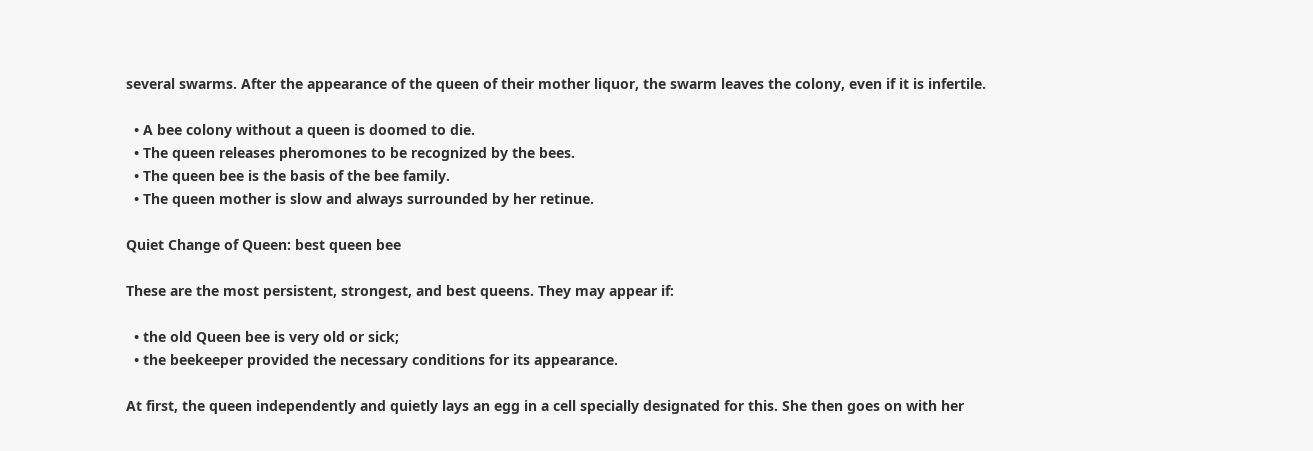several swarms. After the appearance of the queen of their mother liquor, the swarm leaves the colony, even if it is infertile.

  • A bee colony without a queen is doomed to die.
  • The queen releases pheromones to be recognized by the bees.
  • The queen bee is the basis of the bee family.
  • The queen mother is slow and always surrounded by her retinue.

Quiet Change of Queen: best queen bee

These are the most persistent, strongest, and best queens. They may appear if:

  • the old Queen bee is very old or sick;
  • the beekeeper provided the necessary conditions for its appearance.

At first, the queen independently and quietly lays an egg in a cell specially designated for this. She then goes on with her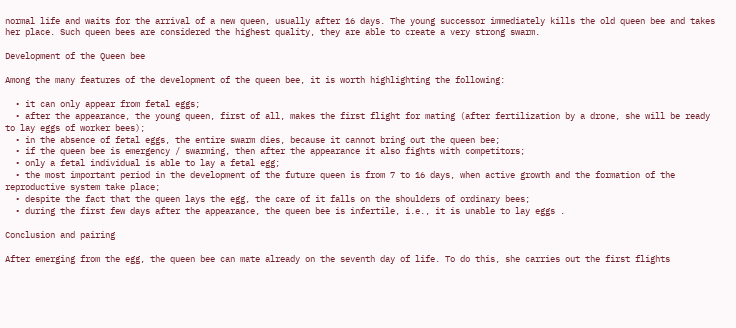normal life and waits for the arrival of a new queen, usually after 16 days. The young successor immediately kills the old queen bee and takes her place. Such queen bees are considered the highest quality, they are able to create a very strong swarm.

Development of the Queen bee

Among the many features of the development of the queen bee, it is worth highlighting the following:

  • it can only appear from fetal eggs;
  • after the appearance, the young queen, first of all, makes the first flight for mating (after fertilization by a drone, she will be ready to lay eggs of worker bees);
  • in the absence of fetal eggs, the entire swarm dies, because it cannot bring out the queen bee;
  • if the queen bee is emergency / swarming, then after the appearance it also fights with competitors;
  • only a fetal individual is able to lay a fetal egg;
  • the most important period in the development of the future queen is from 7 to 16 days, when active growth and the formation of the reproductive system take place;
  • despite the fact that the queen lays the egg, the care of it falls on the shoulders of ordinary bees;
  • during the first few days after the appearance, the queen bee is infertile, i.e., it is unable to lay eggs .

Conclusion and pairing

After emerging from the egg, the queen bee can mate already on the seventh day of life. To do this, she carries out the first flights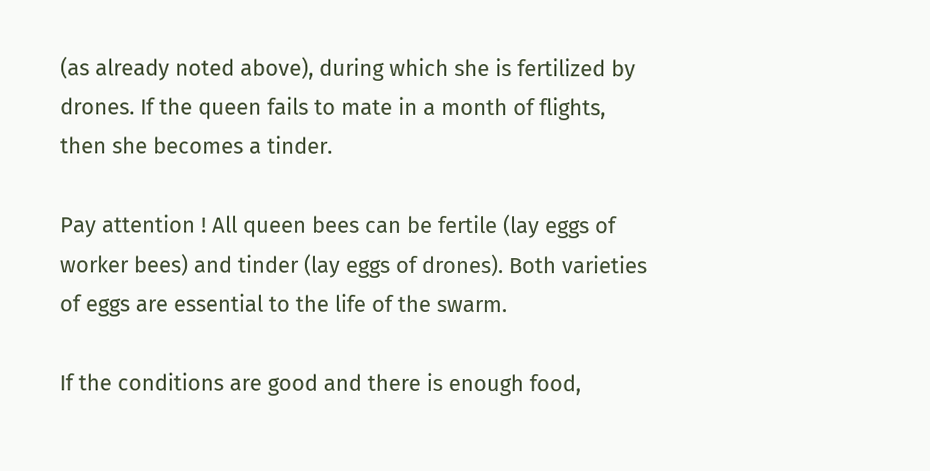(as already noted above), during which she is fertilized by drones. If the queen fails to mate in a month of flights, then she becomes a tinder.

Pay attention ! All queen bees can be fertile (lay eggs of worker bees) and tinder (lay eggs of drones). Both varieties of eggs are essential to the life of the swarm.

If the conditions are good and there is enough food,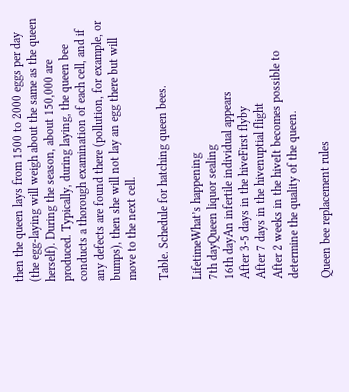then the queen lays from 1500 to 2000 eggs per day (the egg-laying will weigh about the same as the queen herself). During the season, about 150,000 are produced. Typically, during laying, the queen bee conducts a thorough examination of each cell, and if any defects are found there (pollution, for example, or bumps), then she will not lay an egg there but will move to the next cell.

Table. Schedule for hatching queen bees.

LifetimeWhat’s happening
7th dayQueen liquor sealing
16th dayAn infertile individual appears
After 3-5 days in the hiveFirst flyby
After 7 days in the hivenuptial flight
After 2 weeks in the hiveIt becomes possible to determine the quality of the queen.

Queen bee replacement rules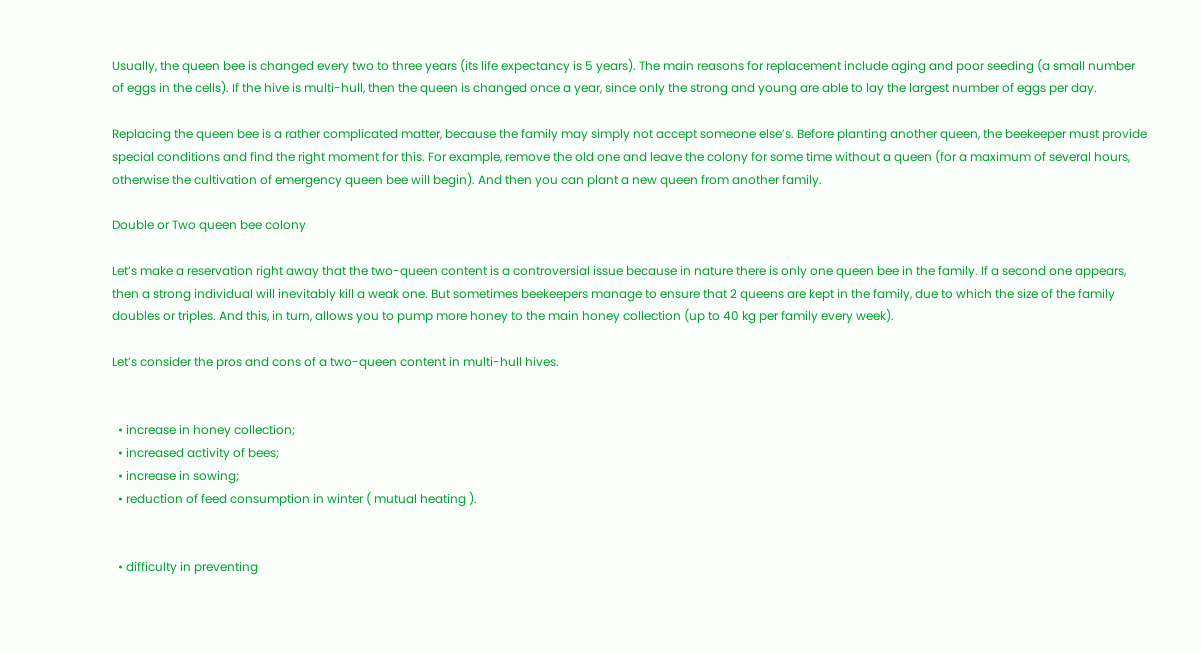Usually, the queen bee is changed every two to three years (its life expectancy is 5 years). The main reasons for replacement include aging and poor seeding (a small number of eggs in the cells). If the hive is multi-hull, then the queen is changed once a year, since only the strong and young are able to lay the largest number of eggs per day.

Replacing the queen bee is a rather complicated matter, because the family may simply not accept someone else’s. Before planting another queen, the beekeeper must provide special conditions and find the right moment for this. For example, remove the old one and leave the colony for some time without a queen (for a maximum of several hours, otherwise the cultivation of emergency queen bee will begin). And then you can plant a new queen from another family.

Double or Two queen bee colony

Let’s make a reservation right away that the two-queen content is a controversial issue because in nature there is only one queen bee in the family. If a second one appears, then a strong individual will inevitably kill a weak one. But sometimes beekeepers manage to ensure that 2 queens are kept in the family, due to which the size of the family doubles or triples. And this, in turn, allows you to pump more honey to the main honey collection (up to 40 kg per family every week).

Let’s consider the pros and cons of a two-queen content in multi-hull hives.


  • increase in honey collection;
  • increased activity of bees;
  • increase in sowing;
  • reduction of feed consumption in winter ( mutual heating ).


  • difficulty in preventing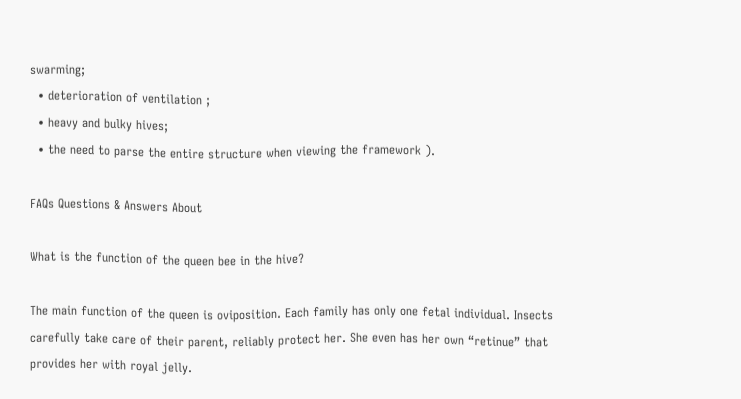swarming;
  • deterioration of ventilation ;
  • heavy and bulky hives;
  • the need to parse the entire structure when viewing the framework ).

FAQs Questions & Answers About

What is the function of the queen bee in the hive?

The main function of the queen is oviposition. Each family has only one fetal individual. Insects carefully take care of their parent, reliably protect her. She even has her own “retinue” that provides her with royal jelly.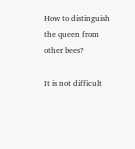How to distinguish the queen from other bees?

It is not difficult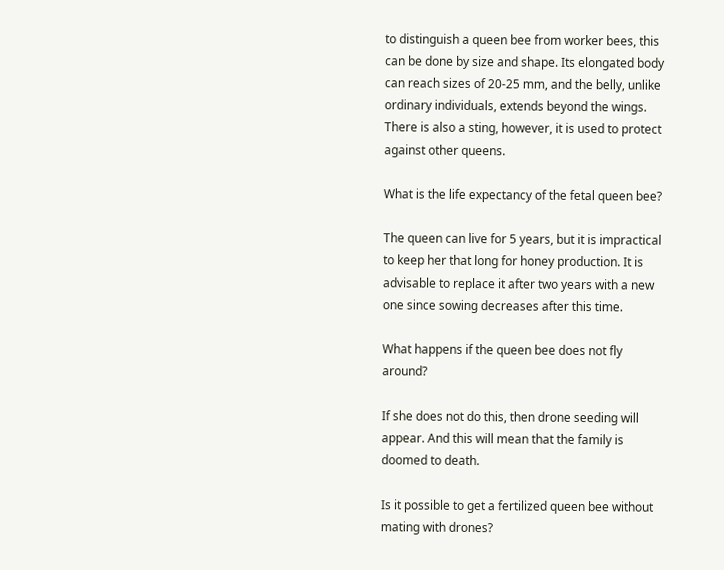to distinguish a queen bee from worker bees, this can be done by size and shape. Its elongated body can reach sizes of 20-25 mm, and the belly, unlike ordinary individuals, extends beyond the wings. There is also a sting, however, it is used to protect against other queens.

What is the life expectancy of the fetal queen bee?

The queen can live for 5 years, but it is impractical to keep her that long for honey production. It is advisable to replace it after two years with a new one since sowing decreases after this time.

What happens if the queen bee does not fly around?

If she does not do this, then drone seeding will appear. And this will mean that the family is doomed to death.

Is it possible to get a fertilized queen bee without mating with drones?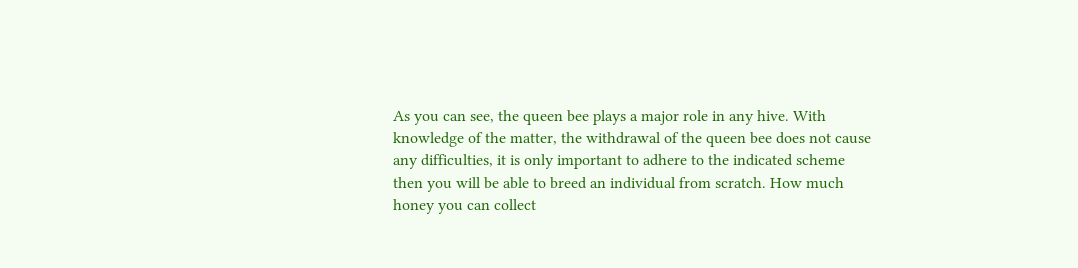As you can see, the queen bee plays a major role in any hive. With knowledge of the matter, the withdrawal of the queen bee does not cause any difficulties, it is only important to adhere to the indicated scheme then you will be able to breed an individual from scratch. How much honey you can collect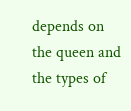depends on the queen and the types of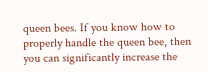queen bees. If you know how to properly handle the queen bee, then you can significantly increase the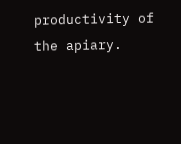productivity of the apiary.